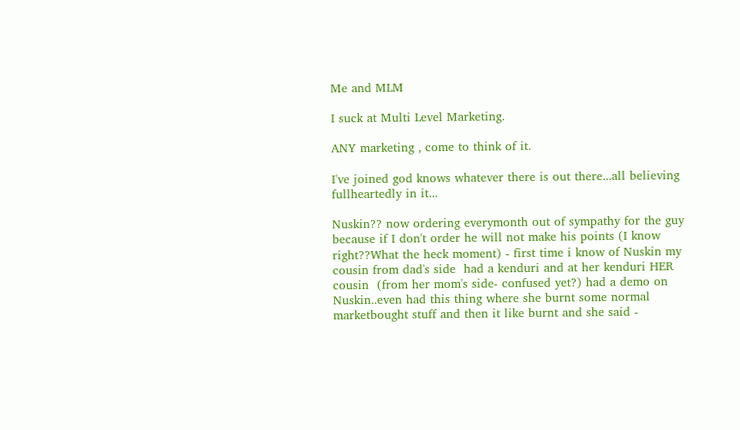Me and MLM

I suck at Multi Level Marketing.

ANY marketing , come to think of it.

I've joined god knows whatever there is out there...all believing fullheartedly in it...

Nuskin?? now ordering everymonth out of sympathy for the guy because if I don't order he will not make his points (I know right??What the heck moment) - first time i know of Nuskin my cousin from dad's side  had a kenduri and at her kenduri HER cousin  (from her mom's side- confused yet?) had a demo on Nuskin..even had this thing where she burnt some normal marketbought stuff and then it like burnt and she said -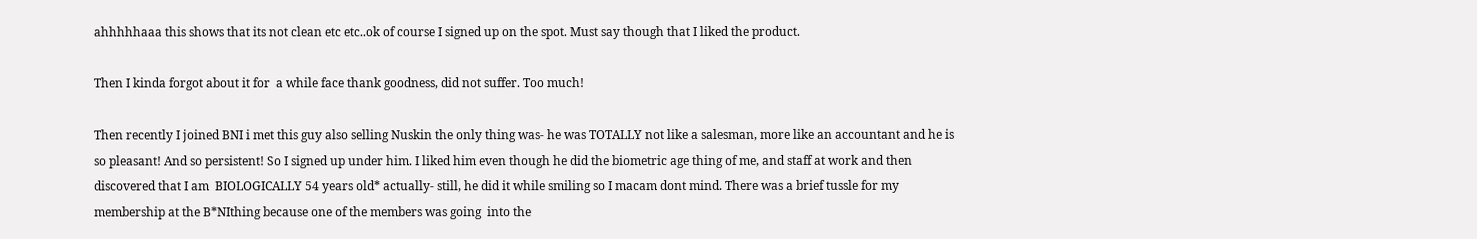ahhhhhaaa this shows that its not clean etc etc..ok of course I signed up on the spot. Must say though that I liked the product.

Then I kinda forgot about it for  a while face thank goodness, did not suffer. Too much!

Then recently I joined BNI i met this guy also selling Nuskin the only thing was- he was TOTALLY not like a salesman, more like an accountant and he is so pleasant! And so persistent! So I signed up under him. I liked him even though he did the biometric age thing of me, and staff at work and then discovered that I am  BIOLOGICALLY 54 years old* actually- still, he did it while smiling so I macam dont mind. There was a brief tussle for my membership at the B*NIthing because one of the members was going  into the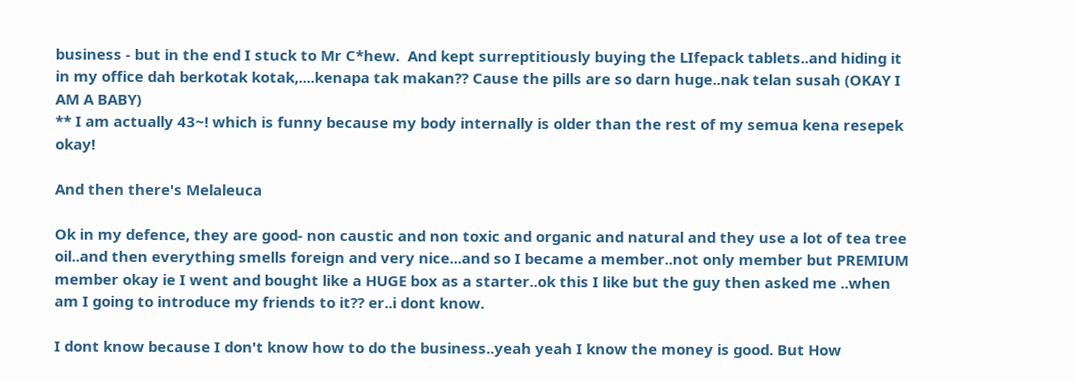business - but in the end I stuck to Mr C*hew.  And kept surreptitiously buying the LIfepack tablets..and hiding it in my office dah berkotak kotak,....kenapa tak makan?? Cause the pills are so darn huge..nak telan susah (OKAY I AM A BABY)
** I am actually 43~! which is funny because my body internally is older than the rest of my semua kena resepek okay!

And then there's Melaleuca

Ok in my defence, they are good- non caustic and non toxic and organic and natural and they use a lot of tea tree oil..and then everything smells foreign and very nice...and so I became a member..not only member but PREMIUM member okay ie I went and bought like a HUGE box as a starter..ok this I like but the guy then asked me ..when am I going to introduce my friends to it?? er..i dont know.

I dont know because I don't know how to do the business..yeah yeah I know the money is good. But How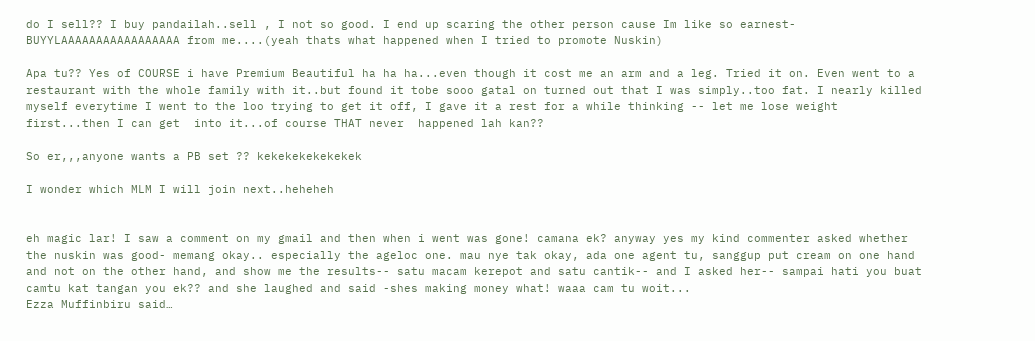do I sell?? I buy pandailah..sell , I not so good. I end up scaring the other person cause Im like so earnest- BUYYLAAAAAAAAAAAAAAAAA from me....(yeah thats what happened when I tried to promote Nuskin)

Apa tu?? Yes of COURSE i have Premium Beautiful ha ha ha...even though it cost me an arm and a leg. Tried it on. Even went to a restaurant with the whole family with it..but found it tobe sooo gatal on turned out that I was simply..too fat. I nearly killed myself everytime I went to the loo trying to get it off, I gave it a rest for a while thinking -- let me lose weight first...then I can get  into it...of course THAT never  happened lah kan??

So er,,,anyone wants a PB set ?? kekekekekekekek

I wonder which MLM I will join next..heheheh


eh magic lar! I saw a comment on my gmail and then when i went was gone! camana ek? anyway yes my kind commenter asked whether the nuskin was good- memang okay.. especially the ageloc one. mau nye tak okay, ada one agent tu, sanggup put cream on one hand and not on the other hand, and show me the results-- satu macam kerepot and satu cantik-- and I asked her-- sampai hati you buat camtu kat tangan you ek?? and she laughed and said -shes making money what! waaa cam tu woit...
Ezza Muffinbiru said…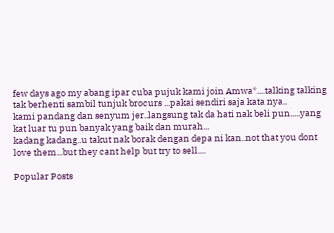few days ago my abang ipar cuba pujuk kami join Amwa*....talking talking tak berhenti sambil tunjuk brocurs ...pakai sendiri saja kata nya..
kami pandang dan senyum jer..langsung tak da hati nak beli pun.....yang kat luar tu pun banyak yang baik dan murah...
kadang kadang..u takut nak borak dengan depa ni kan..not that you dont love them...but they cant help but try to sell....

Popular Posts